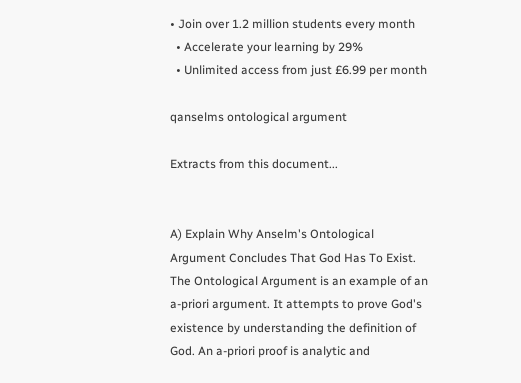• Join over 1.2 million students every month
  • Accelerate your learning by 29%
  • Unlimited access from just £6.99 per month

qanselms ontological argument

Extracts from this document...


A) Explain Why Anselm's Ontological Argument Concludes That God Has To Exist. The Ontological Argument is an example of an a-priori argument. It attempts to prove God's existence by understanding the definition of God. An a-priori proof is analytic and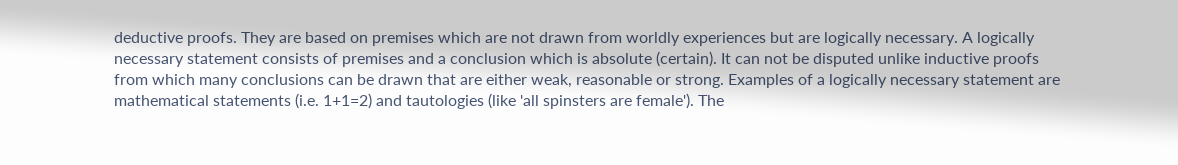deductive proofs. They are based on premises which are not drawn from worldly experiences but are logically necessary. A logically necessary statement consists of premises and a conclusion which is absolute (certain). It can not be disputed unlike inductive proofs from which many conclusions can be drawn that are either weak, reasonable or strong. Examples of a logically necessary statement are mathematical statements (i.e. 1+1=2) and tautologies (like 'all spinsters are female'). The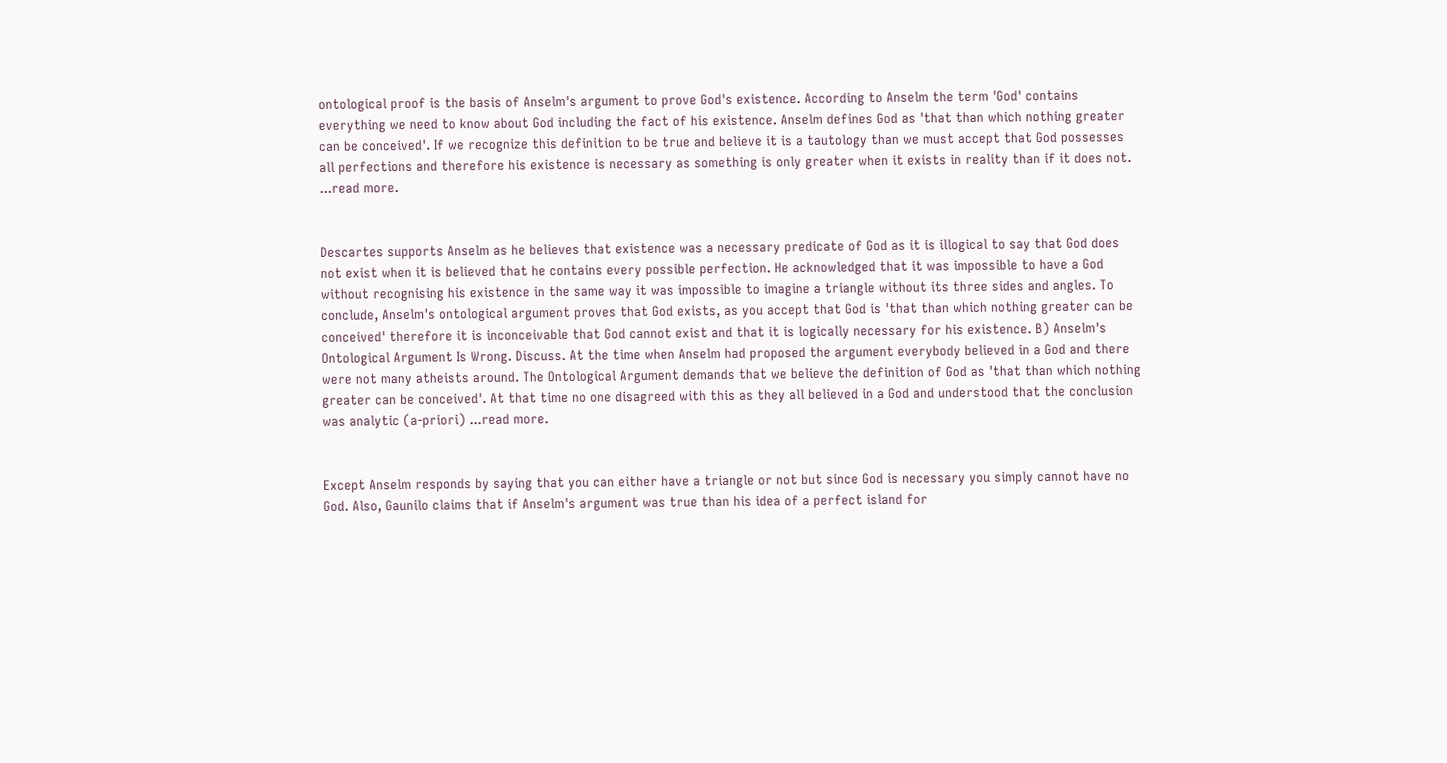ontological proof is the basis of Anselm's argument to prove God's existence. According to Anselm the term 'God' contains everything we need to know about God including the fact of his existence. Anselm defines God as 'that than which nothing greater can be conceived'. If we recognize this definition to be true and believe it is a tautology than we must accept that God possesses all perfections and therefore his existence is necessary as something is only greater when it exists in reality than if it does not. ...read more.


Descartes supports Anselm as he believes that existence was a necessary predicate of God as it is illogical to say that God does not exist when it is believed that he contains every possible perfection. He acknowledged that it was impossible to have a God without recognising his existence in the same way it was impossible to imagine a triangle without its three sides and angles. To conclude, Anselm's ontological argument proves that God exists, as you accept that God is 'that than which nothing greater can be conceived' therefore it is inconceivable that God cannot exist and that it is logically necessary for his existence. B) Anselm's Ontological Argument Is Wrong. Discuss. At the time when Anselm had proposed the argument everybody believed in a God and there were not many atheists around. The Ontological Argument demands that we believe the definition of God as 'that than which nothing greater can be conceived'. At that time no one disagreed with this as they all believed in a God and understood that the conclusion was analytic (a-priori) ...read more.


Except Anselm responds by saying that you can either have a triangle or not but since God is necessary you simply cannot have no God. Also, Gaunilo claims that if Anselm's argument was true than his idea of a perfect island for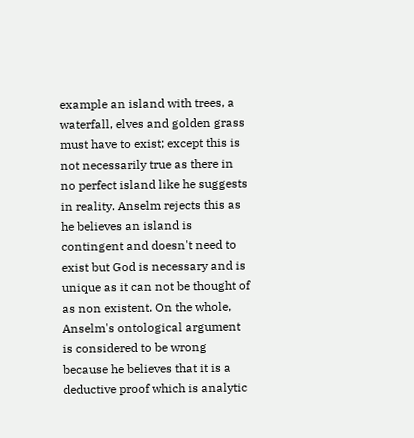example an island with trees, a waterfall, elves and golden grass must have to exist; except this is not necessarily true as there in no perfect island like he suggests in reality. Anselm rejects this as he believes an island is contingent and doesn't need to exist but God is necessary and is unique as it can not be thought of as non existent. On the whole, Anselm's ontological argument is considered to be wrong because he believes that it is a deductive proof which is analytic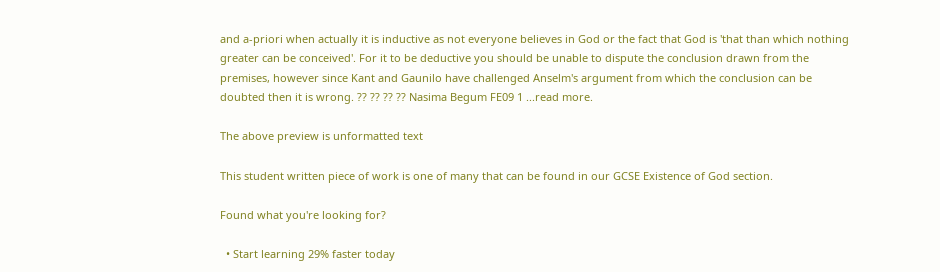and a-priori when actually it is inductive as not everyone believes in God or the fact that God is 'that than which nothing greater can be conceived'. For it to be deductive you should be unable to dispute the conclusion drawn from the premises, however since Kant and Gaunilo have challenged Anselm's argument from which the conclusion can be doubted then it is wrong. ?? ?? ?? ?? Nasima Begum FE09 1 ...read more.

The above preview is unformatted text

This student written piece of work is one of many that can be found in our GCSE Existence of God section.

Found what you're looking for?

  • Start learning 29% faster today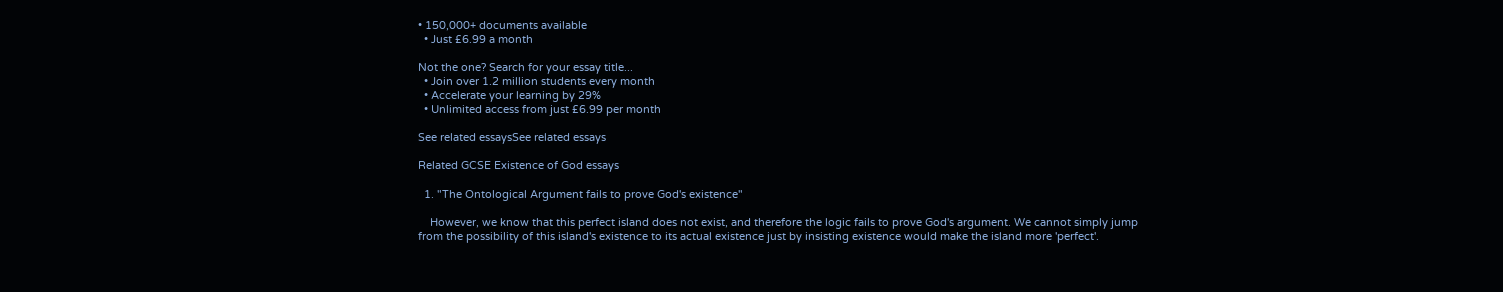• 150,000+ documents available
  • Just £6.99 a month

Not the one? Search for your essay title...
  • Join over 1.2 million students every month
  • Accelerate your learning by 29%
  • Unlimited access from just £6.99 per month

See related essaysSee related essays

Related GCSE Existence of God essays

  1. "The Ontological Argument fails to prove God's existence"

    However, we know that this perfect island does not exist, and therefore the logic fails to prove God's argument. We cannot simply jump from the possibility of this island's existence to its actual existence just by insisting existence would make the island more 'perfect'.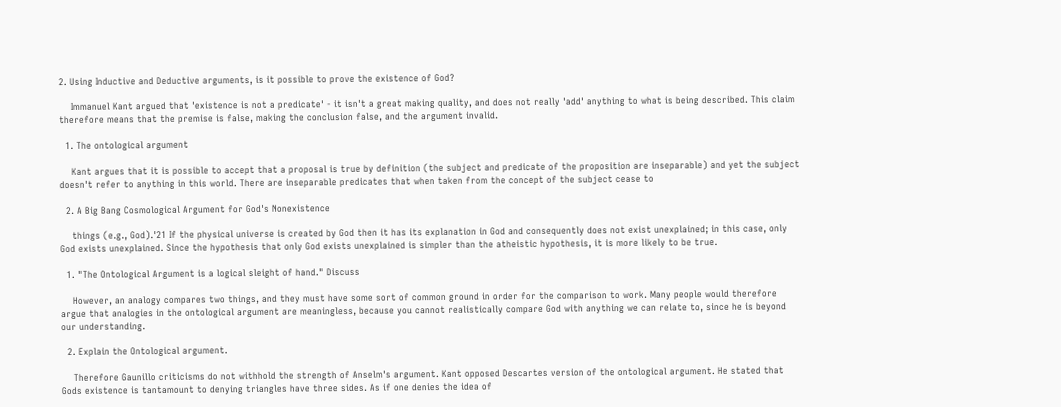2. Using Inductive and Deductive arguments, is it possible to prove the existence of God?

    Immanuel Kant argued that 'existence is not a predicate' - it isn't a great making quality, and does not really 'add' anything to what is being described. This claim therefore means that the premise is false, making the conclusion false, and the argument invalid.

  1. The ontological argument

    Kant argues that it is possible to accept that a proposal is true by definition (the subject and predicate of the proposition are inseparable) and yet the subject doesn't refer to anything in this world. There are inseparable predicates that when taken from the concept of the subject cease to

  2. A Big Bang Cosmological Argument for God's Nonexistence

    things (e.g., God).'21 If the physical universe is created by God then it has its explanation in God and consequently does not exist unexplained; in this case, only God exists unexplained. Since the hypothesis that only God exists unexplained is simpler than the atheistic hypothesis, it is more likely to be true.

  1. "The Ontological Argument is a logical sleight of hand." Discuss

    However, an analogy compares two things, and they must have some sort of common ground in order for the comparison to work. Many people would therefore argue that analogies in the ontological argument are meaningless, because you cannot realistically compare God with anything we can relate to, since he is beyond our understanding.

  2. Explain the Ontological argument.

    Therefore Gaunillo criticisms do not withhold the strength of Anselm's argument. Kant opposed Descartes version of the ontological argument. He stated that Gods existence is tantamount to denying triangles have three sides. As if one denies the idea of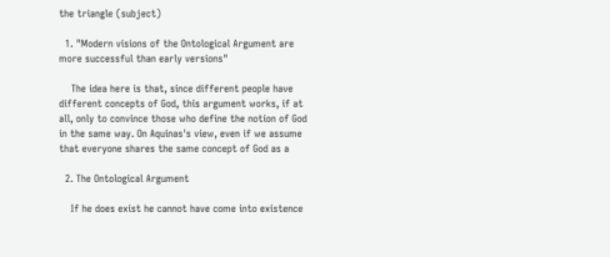the triangle (subject)

  1. "Modern visions of the Ontological Argument are more successful than early versions"

    The idea here is that, since different people have different concepts of God, this argument works, if at all, only to convince those who define the notion of God in the same way. On Aquinas's view, even if we assume that everyone shares the same concept of God as a

  2. The Ontological Argument

    If he does exist he cannot have come into existence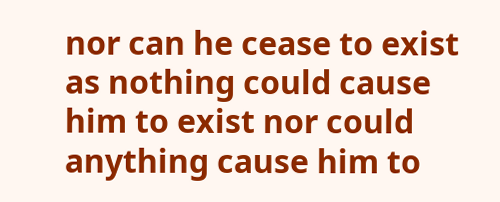nor can he cease to exist as nothing could cause him to exist nor could anything cause him to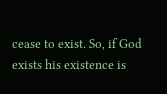cease to exist. So, if God exists his existence is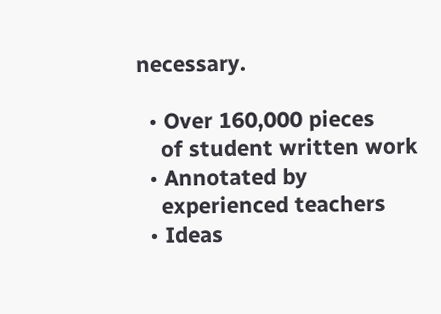necessary.

  • Over 160,000 pieces
    of student written work
  • Annotated by
    experienced teachers
  • Ideas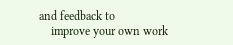and feedback to
    improve your own work